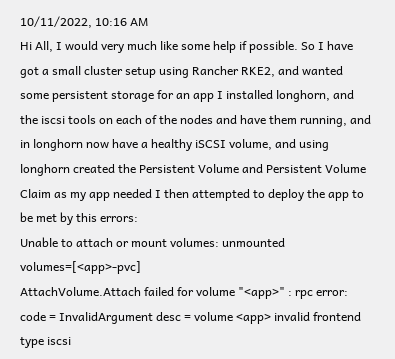10/11/2022, 10:16 AM
Hi All, I would very much like some help if possible. So I have got a small cluster setup using Rancher RKE2, and wanted some persistent storage for an app I installed longhorn, and the iscsi tools on each of the nodes and have them running, and in longhorn now have a healthy iSCSI volume, and using longhorn created the Persistent Volume and Persistent Volume Claim as my app needed I then attempted to deploy the app to be met by this errors:
Unable to attach or mount volumes: unmounted volumes=[<app>-pvc]
AttachVolume.Attach failed for volume "<app>" : rpc error: code = InvalidArgument desc = volume <app> invalid frontend type iscsi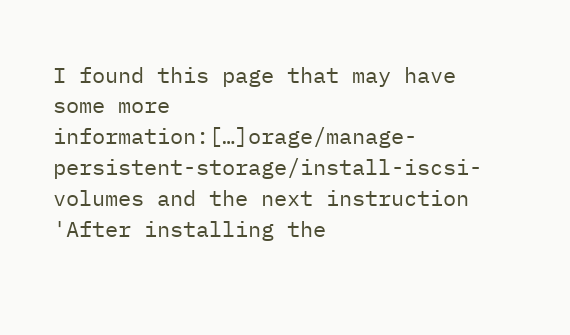I found this page that may have some more information:[…]orage/manage-persistent-storage/install-iscsi-volumes and the next instruction 'After installing the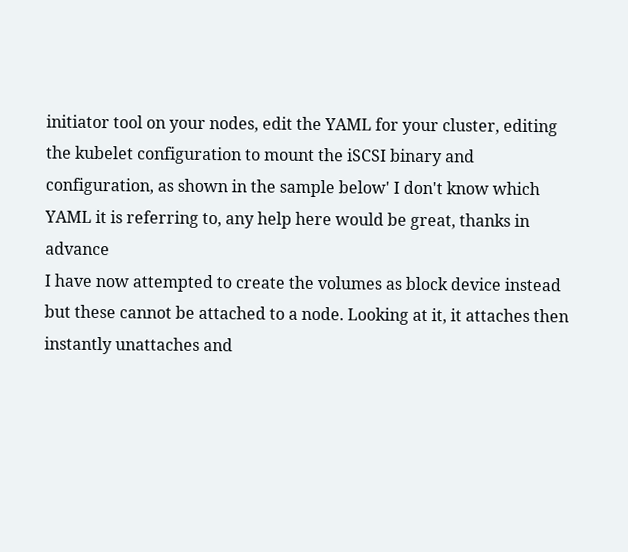initiator tool on your nodes, edit the YAML for your cluster, editing the kubelet configuration to mount the iSCSI binary and configuration, as shown in the sample below' I don't know which YAML it is referring to, any help here would be great, thanks in advance
I have now attempted to create the volumes as block device instead but these cannot be attached to a node. Looking at it, it attaches then instantly unattaches and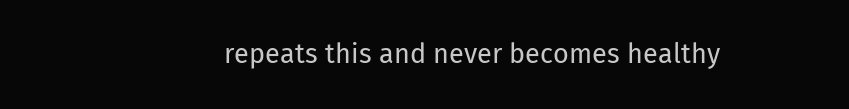repeats this and never becomes healthy